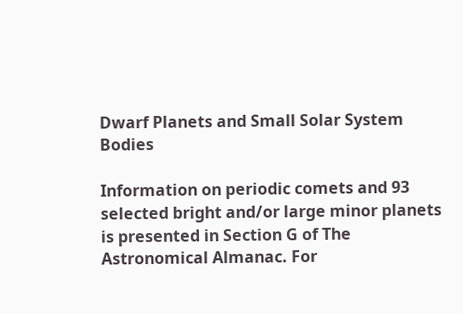Dwarf Planets and Small Solar System Bodies

Information on periodic comets and 93 selected bright and/or large minor planets is presented in Section G of The Astronomical Almanac. For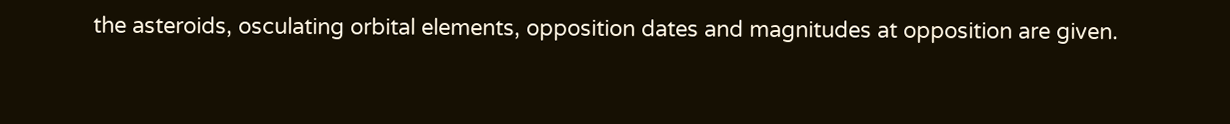the asteroids, osculating orbital elements, opposition dates and magnitudes at opposition are given.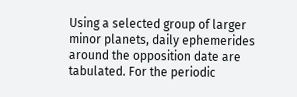Using a selected group of larger minor planets, daily ephemerides around the opposition date are tabulated. For the periodic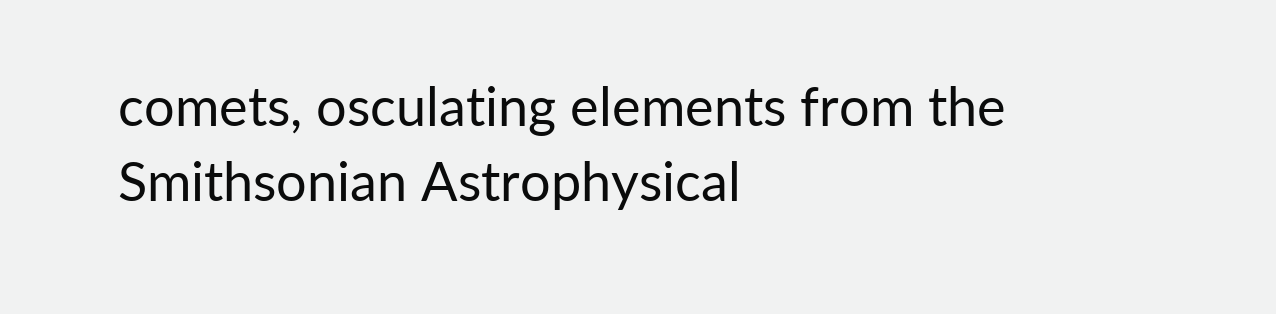comets, osculating elements from the Smithsonian Astrophysical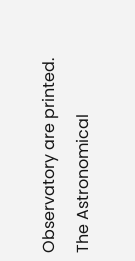Observatory are printed.
The Astronomical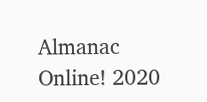Almanac Online! 2020